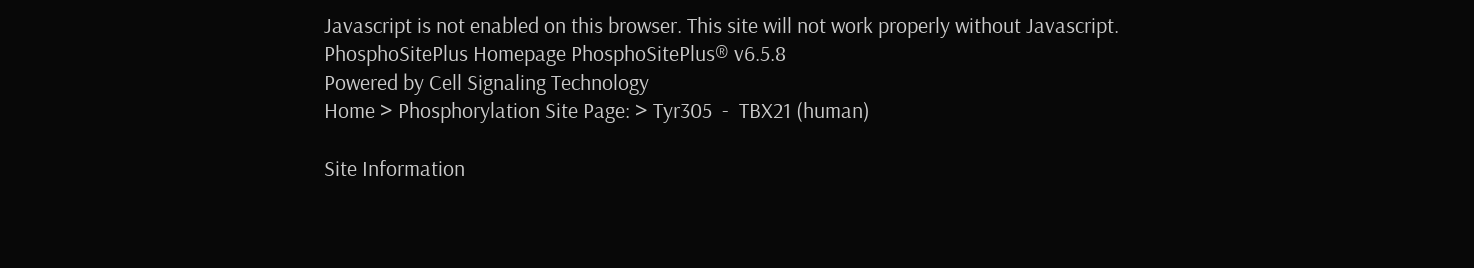Javascript is not enabled on this browser. This site will not work properly without Javascript.
PhosphoSitePlus Homepage PhosphoSitePlus® v6.5.8
Powered by Cell Signaling Technology
Home > Phosphorylation Site Page: > Tyr305  -  TBX21 (human)

Site Information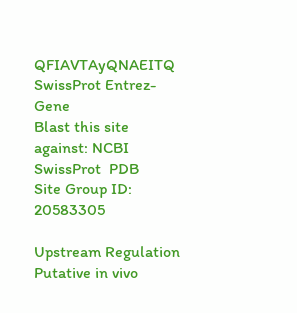QFIAVTAyQNAEITQ   SwissProt Entrez-Gene
Blast this site against: NCBI  SwissProt  PDB
Site Group ID: 20583305

Upstream Regulation
Putative in vivo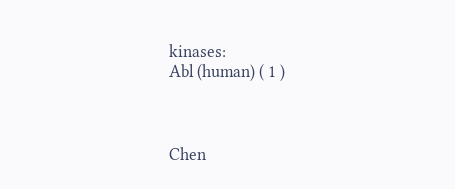kinases:
Abl (human) ( 1 )



Chen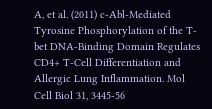A, et al. (2011) c-Abl-Mediated Tyrosine Phosphorylation of the T-bet DNA-Binding Domain Regulates CD4+ T-Cell Differentiation and Allergic Lung Inflammation. Mol Cell Biol 31, 3445-56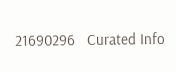21690296   Curated Info